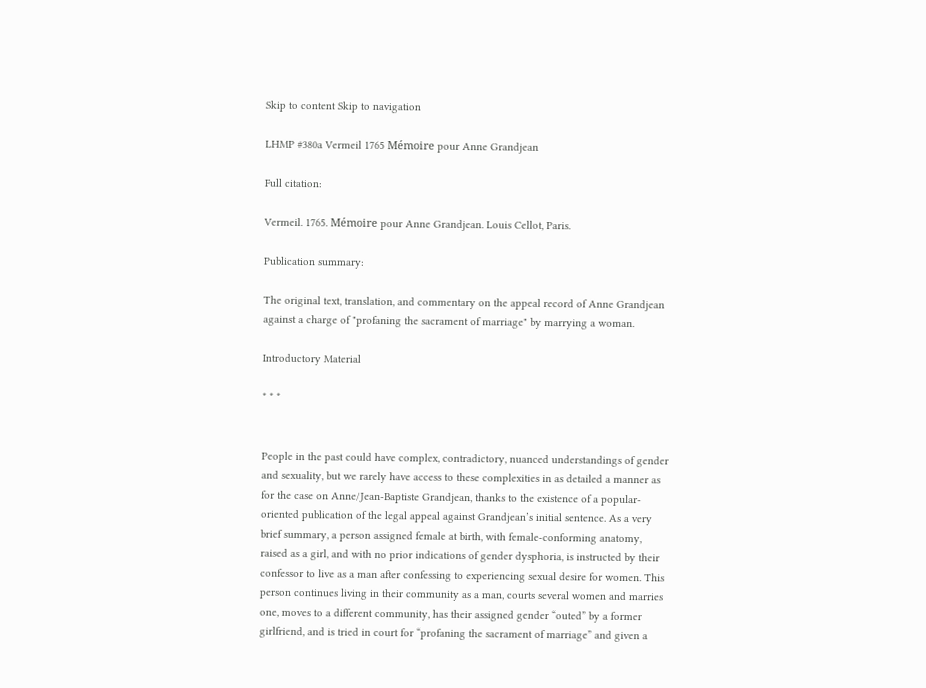Skip to content Skip to navigation

LHMP #380a Vermeil 1765 Mémoire pour Anne Grandjean

Full citation:

Vermeil. 1765. Mémoire pour Anne Grandjean. Louis Cellot, Paris.

Publication summary:

The original text, translation, and commentary on the appeal record of Anne Grandjean against a charge of "profaning the sacrament of marriage" by marrying a woman.

Introductory Material

* * *


People in the past could have complex, contradictory, nuanced understandings of gender and sexuality, but we rarely have access to these complexities in as detailed a manner as for the case on Anne/Jean-Baptiste Grandjean, thanks to the existence of a popular-oriented publication of the legal appeal against Grandjean’s initial sentence. As a very brief summary, a person assigned female at birth, with female-conforming anatomy, raised as a girl, and with no prior indications of gender dysphoria, is instructed by their confessor to live as a man after confessing to experiencing sexual desire for women. This person continues living in their community as a man, courts several women and marries one, moves to a different community, has their assigned gender “outed” by a former girlfriend, and is tried in court for “profaning the sacrament of marriage” and given a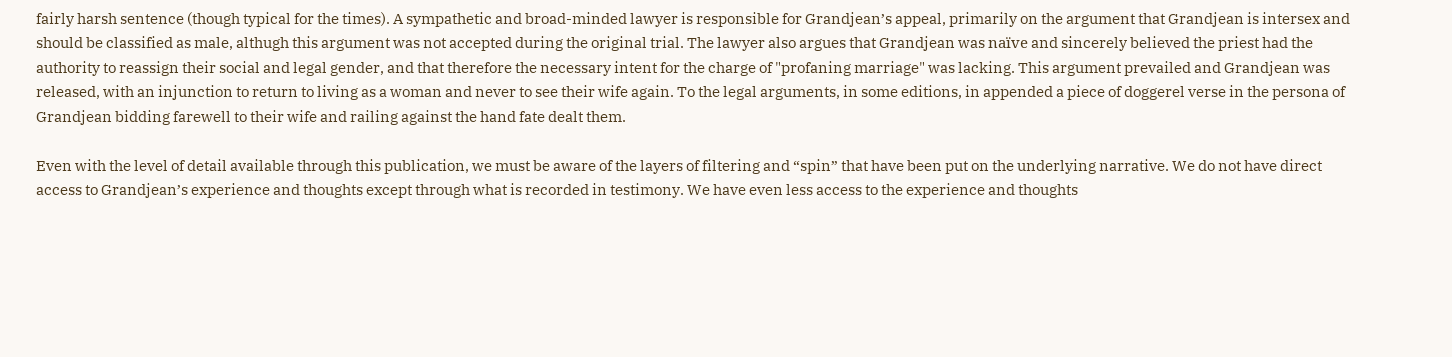fairly harsh sentence (though typical for the times). A sympathetic and broad-minded lawyer is responsible for Grandjean’s appeal, primarily on the argument that Grandjean is intersex and should be classified as male, althugh this argument was not accepted during the original trial. The lawyer also argues that Grandjean was naïve and sincerely believed the priest had the authority to reassign their social and legal gender, and that therefore the necessary intent for the charge of "profaning marriage" was lacking. This argument prevailed and Grandjean was released, with an injunction to return to living as a woman and never to see their wife again. To the legal arguments, in some editions, in appended a piece of doggerel verse in the persona of Grandjean bidding farewell to their wife and railing against the hand fate dealt them.

Even with the level of detail available through this publication, we must be aware of the layers of filtering and “spin” that have been put on the underlying narrative. We do not have direct access to Grandjean’s experience and thoughts except through what is recorded in testimony. We have even less access to the experience and thoughts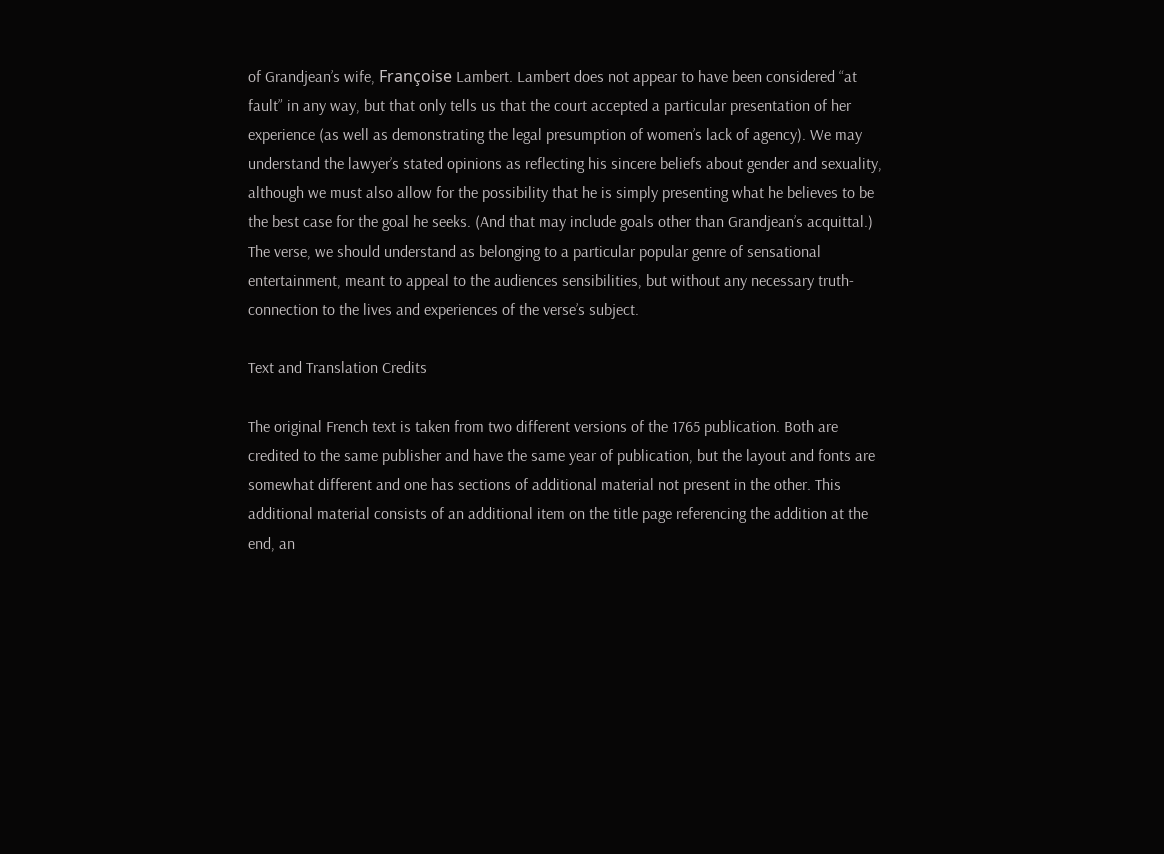of Grandjean’s wife, Françoise Lambert. Lambert does not appear to have been considered “at fault” in any way, but that only tells us that the court accepted a particular presentation of her experience (as well as demonstrating the legal presumption of women’s lack of agency). We may understand the lawyer’s stated opinions as reflecting his sincere beliefs about gender and sexuality, although we must also allow for the possibility that he is simply presenting what he believes to be the best case for the goal he seeks. (And that may include goals other than Grandjean’s acquittal.) The verse, we should understand as belonging to a particular popular genre of sensational entertainment, meant to appeal to the audiences sensibilities, but without any necessary truth-connection to the lives and experiences of the verse’s subject.

Text and Translation Credits

The original French text is taken from two different versions of the 1765 publication. Both are credited to the same publisher and have the same year of publication, but the layout and fonts are somewhat different and one has sections of additional material not present in the other. This additional material consists of an additional item on the title page referencing the addition at the end, an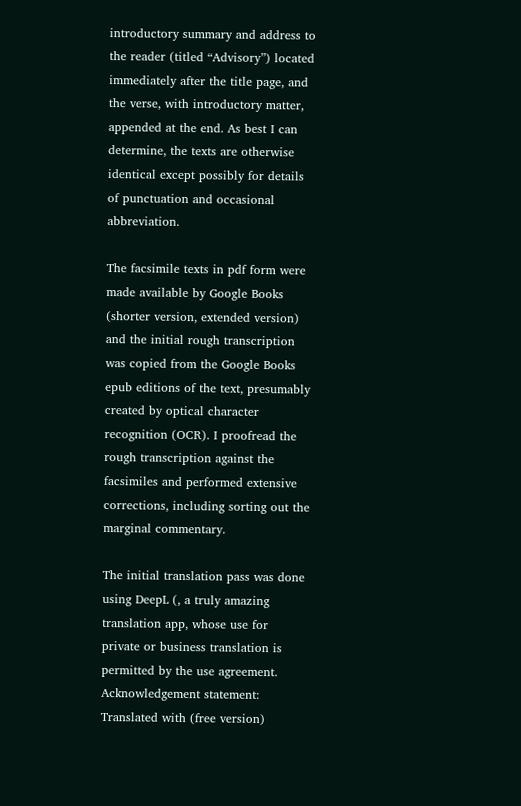introductory summary and address to the reader (titled “Advisory”) located immediately after the title page, and the verse, with introductory matter, appended at the end. As best I can determine, the texts are otherwise identical except possibly for details of punctuation and occasional abbreviation.

The facsimile texts in pdf form were made available by Google Books (shorter version, extended version) and the initial rough transcription was copied from the Google Books epub editions of the text, presumably created by optical character recognition (OCR). I proofread the rough transcription against the facsimiles and performed extensive corrections, including sorting out the marginal commentary.

The initial translation pass was done using DeepL (, a truly amazing translation app, whose use for private or business translation is permitted by the use agreement. Acknowledgement statement: Translated with (free version)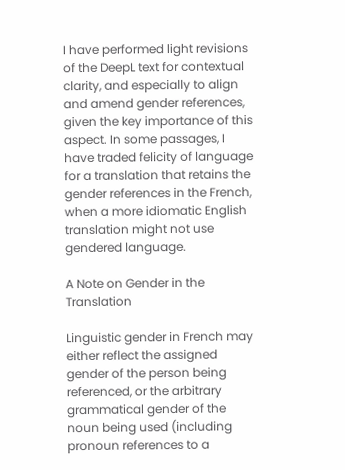I have performed light revisions of the DeepL text for contextual clarity, and especially to align and amend gender references, given the key importance of this aspect. In some passages, I have traded felicity of language for a translation that retains the gender references in the French, when a more idiomatic English translation might not use gendered language.

A Note on Gender in the Translation

Linguistic gender in French may either reflect the assigned gender of the person being referenced, or the arbitrary grammatical gender of the noun being used (including pronoun references to a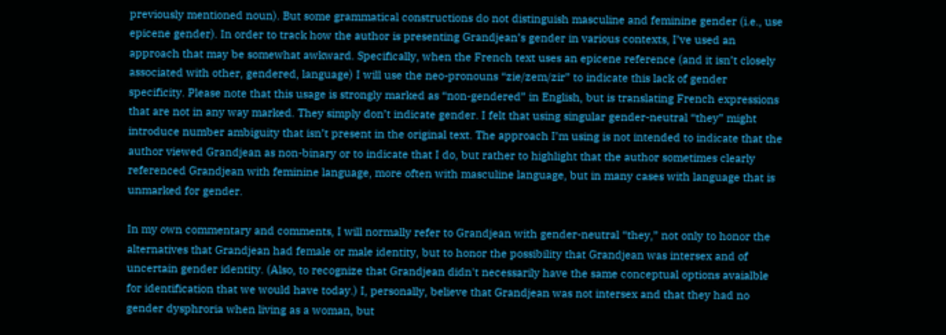previously mentioned noun). But some grammatical constructions do not distinguish masculine and feminine gender (i.e., use epicene gender). In order to track how the author is presenting Grandjean’s gender in various contexts, I’ve used an approach that may be somewhat awkward. Specifically, when the French text uses an epicene reference (and it isn’t closely associated with other, gendered, language) I will use the neo-pronouns “zie/zem/zir” to indicate this lack of gender specificity. Please note that this usage is strongly marked as “non-gendered” in English, but is translating French expressions that are not in any way marked. They simply don’t indicate gender. I felt that using singular gender-neutral “they” might introduce number ambiguity that isn’t present in the original text. The approach I’m using is not intended to indicate that the author viewed Grandjean as non-binary or to indicate that I do, but rather to highlight that the author sometimes clearly referenced Grandjean with feminine language, more often with masculine language, but in many cases with language that is unmarked for gender.

In my own commentary and comments, I will normally refer to Grandjean with gender-neutral “they,” not only to honor the alternatives that Grandjean had female or male identity, but to honor the possibility that Grandjean was intersex and of uncertain gender identity. (Also, to recognize that Grandjean didn't necessarily have the same conceptual options avaialble for identification that we would have today.) I, personally, believe that Grandjean was not intersex and that they had no gender dysphroria when living as a woman, but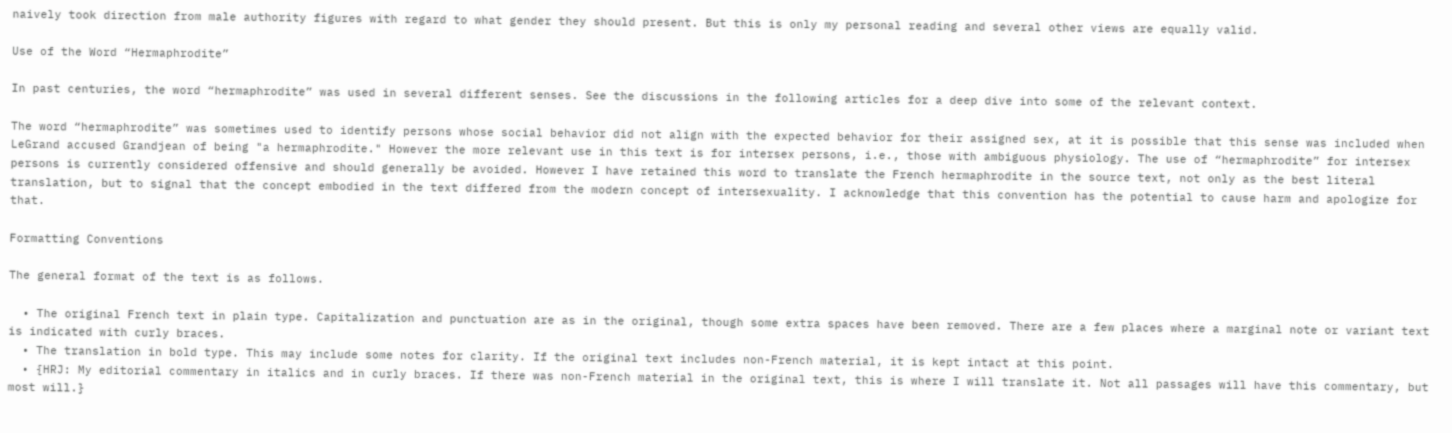naively took direction from male authority figures with regard to what gender they should present. But this is only my personal reading and several other views are equally valid.

Use of the Word “Hermaphrodite”

In past centuries, the word “hermaphrodite” was used in several different senses. See the discussions in the following articles for a deep dive into some of the relevant context.

The word “hermaphrodite” was sometimes used to identify persons whose social behavior did not align with the expected behavior for their assigned sex, at it is possible that this sense was included when LeGrand accused Grandjean of being "a hermaphrodite." However the more relevant use in this text is for intersex persons, i.e., those with ambiguous physiology. The use of “hermaphrodite” for intersex persons is currently considered offensive and should generally be avoided. However I have retained this word to translate the French hermaphrodite in the source text, not only as the best literal translation, but to signal that the concept embodied in the text differed from the modern concept of intersexuality. I acknowledge that this convention has the potential to cause harm and apologize for that.

Formatting Conventions

The general format of the text is as follows.

  • The original French text in plain type. Capitalization and punctuation are as in the original, though some extra spaces have been removed. There are a few places where a marginal note or variant text is indicated with curly braces.
  • The translation in bold type. This may include some notes for clarity. If the original text includes non-French material, it is kept intact at this point.
  • {HRJ: My editorial commentary in italics and in curly braces. If there was non-French material in the original text, this is where I will translate it. Not all passages will have this commentary, but most will.}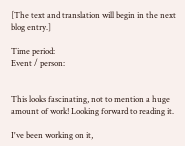[The text and translation will begin in the next blog entry.]

Time period:
Event / person:


This looks fascinating, not to mention a huge amount of work! Looking forward to reading it.

I've been working on it,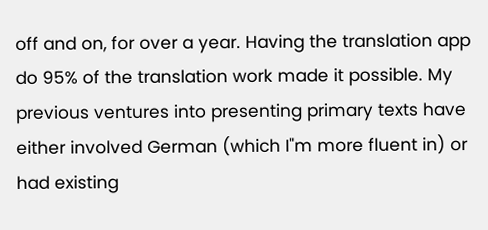off and on, for over a year. Having the translation app do 95% of the translation work made it possible. My previous ventures into presenting primary texts have either involved German (which I"m more fluent in) or had existing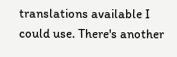translations available I could use. There's another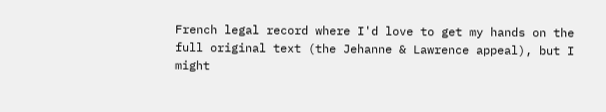French legal record where I'd love to get my hands on the full original text (the Jehanne & Lawrence appeal), but I might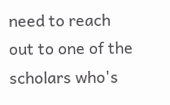need to reach out to one of the scholars who's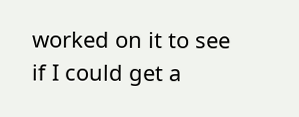worked on it to see if I could get a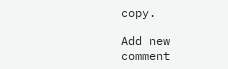copy.

Add new comment